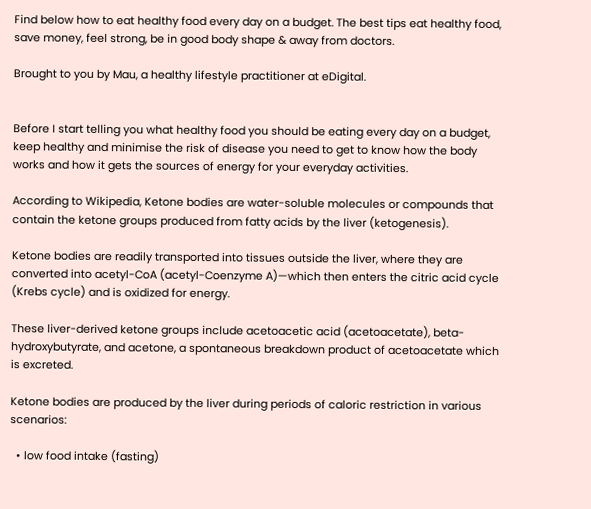Find below how to eat healthy food every day on a budget. The best tips eat healthy food, save money, feel strong, be in good body shape & away from doctors.

Brought to you by Mau, a healthy lifestyle practitioner at eDigital.


Before I start telling you what healthy food you should be eating every day on a budget, keep healthy and minimise the risk of disease you need to get to know how the body works and how it gets the sources of energy for your everyday activities.

According to Wikipedia, Ketone bodies are water-soluble molecules or compounds that contain the ketone groups produced from fatty acids by the liver (ketogenesis).

Ketone bodies are readily transported into tissues outside the liver, where they are converted into acetyl-CoA (acetyl-Coenzyme A)—which then enters the citric acid cycle (Krebs cycle) and is oxidized for energy.

These liver-derived ketone groups include acetoacetic acid (acetoacetate), beta-hydroxybutyrate, and acetone, a spontaneous breakdown product of acetoacetate which is excreted.

Ketone bodies are produced by the liver during periods of caloric restriction in various scenarios:

  • low food intake (fasting)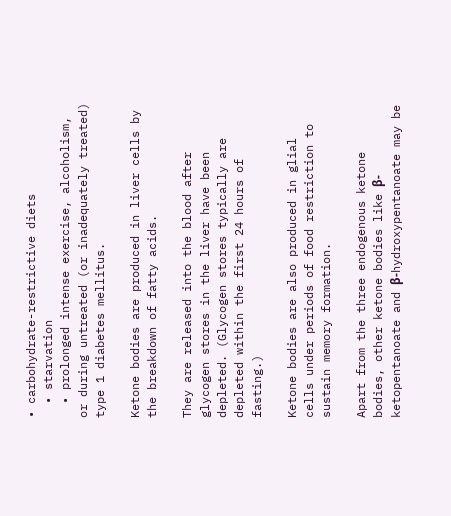• carbohydrate-restrictive diets
  • starvation
  • prolonged intense exercise, alcoholism, or during untreated (or inadequately treated) type 1 diabetes mellitus.

Ketone bodies are produced in liver cells by the breakdown of fatty acids.

They are released into the blood after glycogen stores in the liver have been depleted. (Glycogen stores typically are depleted within the first 24 hours of fasting.)

Ketone bodies are also produced in glial cells under periods of food restriction to sustain memory formation.

Apart from the three endogenous ketone bodies, other ketone bodies like β-ketopentanoate and β-hydroxypentanoate may be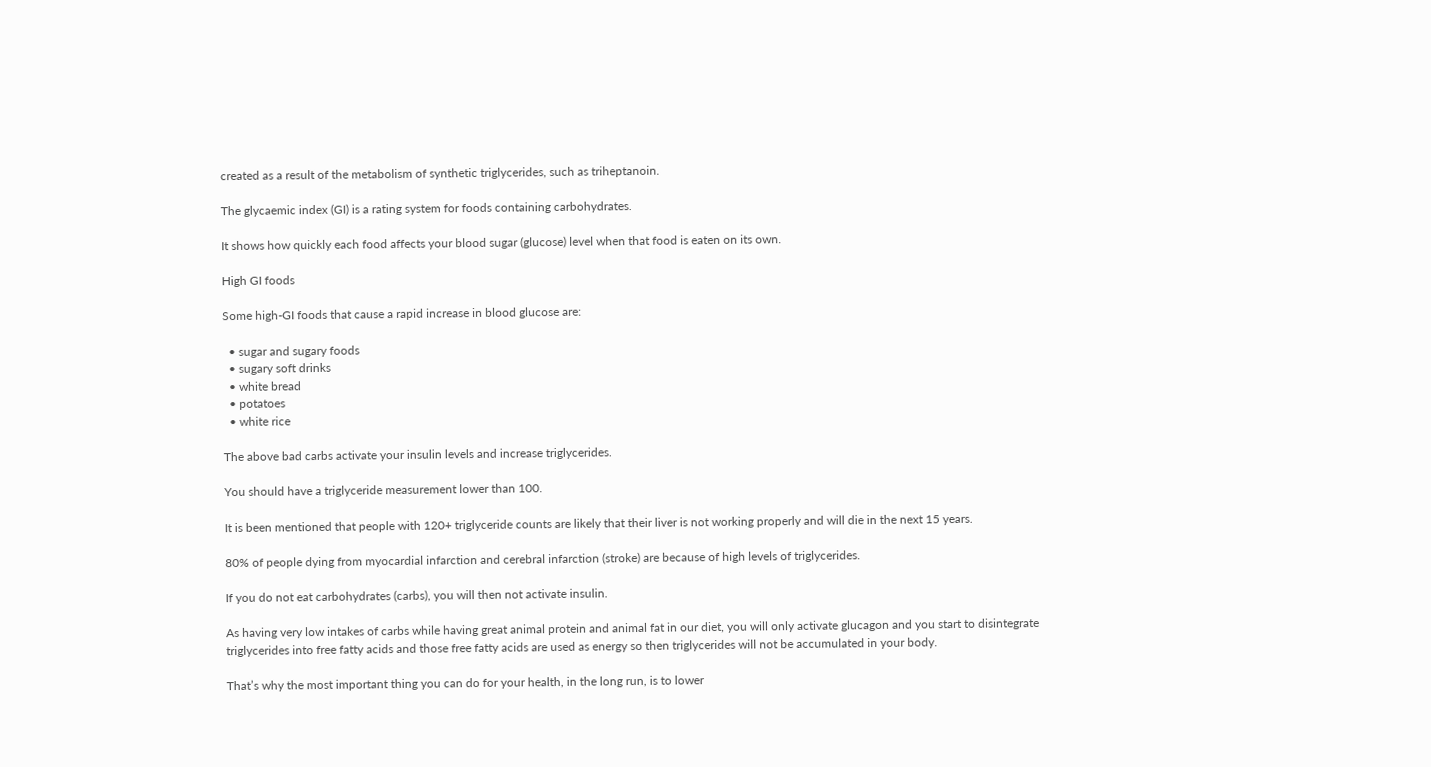created as a result of the metabolism of synthetic triglycerides, such as triheptanoin.

The glycaemic index (GI) is a rating system for foods containing carbohydrates.

It shows how quickly each food affects your blood sugar (glucose) level when that food is eaten on its own.

High GI foods

Some high-GI foods that cause a rapid increase in blood glucose are:

  • sugar and sugary foods
  • sugary soft drinks
  • white bread
  • potatoes
  • white rice

The above bad carbs activate your insulin levels and increase triglycerides.

You should have a triglyceride measurement lower than 100.

It is been mentioned that people with 120+ triglyceride counts are likely that their liver is not working properly and will die in the next 15 years.

80% of people dying from myocardial infarction and cerebral infarction (stroke) are because of high levels of triglycerides.

If you do not eat carbohydrates (carbs), you will then not activate insulin.

As having very low intakes of carbs while having great animal protein and animal fat in our diet, you will only activate glucagon and you start to disintegrate triglycerides into free fatty acids and those free fatty acids are used as energy so then triglycerides will not be accumulated in your body.

That’s why the most important thing you can do for your health, in the long run, is to lower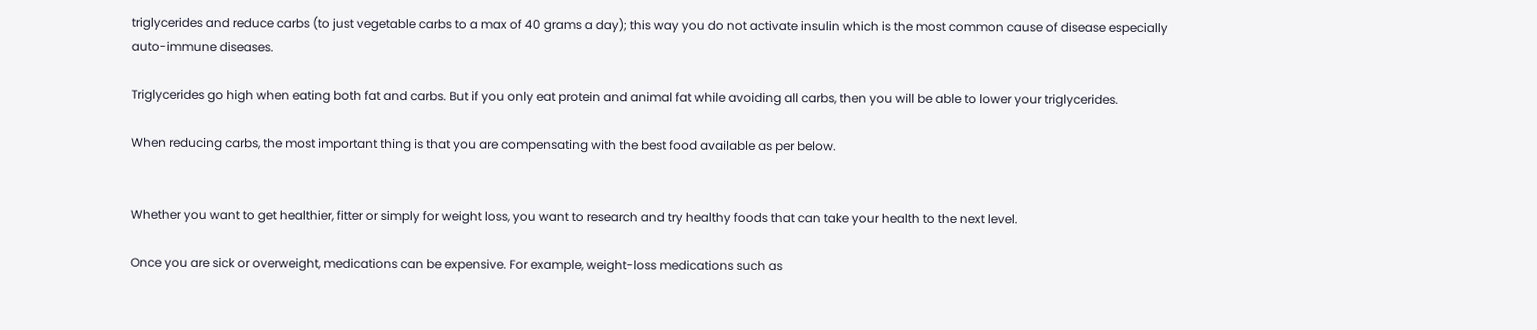triglycerides and reduce carbs (to just vegetable carbs to a max of 40 grams a day); this way you do not activate insulin which is the most common cause of disease especially auto-immune diseases.

Triglycerides go high when eating both fat and carbs. But if you only eat protein and animal fat while avoiding all carbs, then you will be able to lower your triglycerides.

When reducing carbs, the most important thing is that you are compensating with the best food available as per below.


Whether you want to get healthier, fitter or simply for weight loss, you want to research and try healthy foods that can take your health to the next level.

Once you are sick or overweight, medications can be expensive. For example, weight-loss medications such as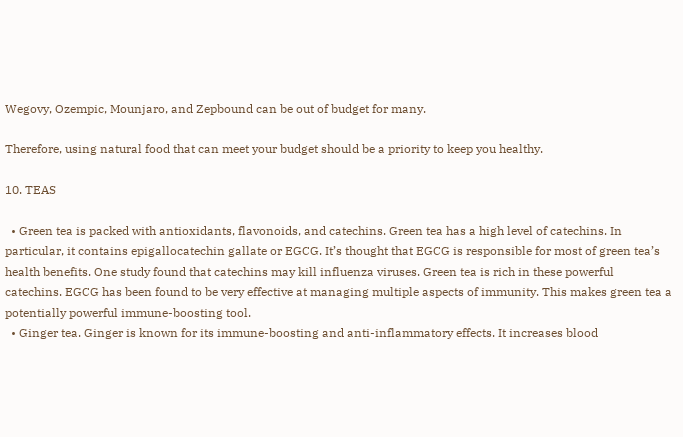Wegovy, Ozempic, Mounjaro, and Zepbound can be out of budget for many.

Therefore, using natural food that can meet your budget should be a priority to keep you healthy.

10. TEAS

  • Green tea is packed with antioxidants, flavonoids, and catechins. Green tea has a high level of catechins. In particular, it contains epigallocatechin gallate or EGCG. It’s thought that EGCG is responsible for most of green tea’s health benefits. One study found that catechins may kill influenza viruses. Green tea is rich in these powerful catechins. EGCG has been found to be very effective at managing multiple aspects of immunity. This makes green tea a potentially powerful immune-boosting tool.
  • Ginger tea. Ginger is known for its immune-boosting and anti-inflammatory effects. It increases blood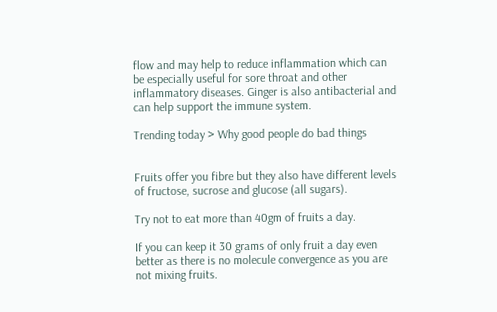flow and may help to reduce inflammation which can be especially useful for sore throat and other inflammatory diseases. Ginger is also antibacterial and can help support the immune system.

Trending today > Why good people do bad things


Fruits offer you fibre but they also have different levels of fructose, sucrose and glucose (all sugars).

Try not to eat more than 40gm of fruits a day.

If you can keep it 30 grams of only fruit a day even better as there is no molecule convergence as you are not mixing fruits.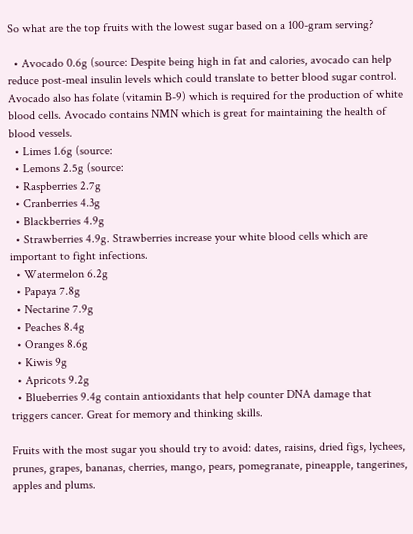So what are the top fruits with the lowest sugar based on a 100-gram serving?

  • Avocado 0.6g (source: Despite being high in fat and calories, avocado can help reduce post-meal insulin levels which could translate to better blood sugar control. Avocado also has folate (vitamin B-9) which is required for the production of white blood cells. Avocado contains NMN which is great for maintaining the health of blood vessels.
  • Limes 1.6g (source:
  • Lemons 2.5g (source:
  • Raspberries 2.7g
  • Cranberries 4.3g
  • Blackberries 4.9g
  • Strawberries 4.9g. Strawberries increase your white blood cells which are important to fight infections.
  • Watermelon 6.2g
  • Papaya 7.8g
  • Nectarine 7.9g
  • Peaches 8.4g
  • Oranges 8.6g
  • Kiwis 9g
  • Apricots 9.2g
  • Blueberries 9.4g contain antioxidants that help counter DNA damage that triggers cancer. Great for memory and thinking skills.

Fruits with the most sugar you should try to avoid: dates, raisins, dried figs, lychees, prunes, grapes, bananas, cherries, mango, pears, pomegranate, pineapple, tangerines, apples and plums.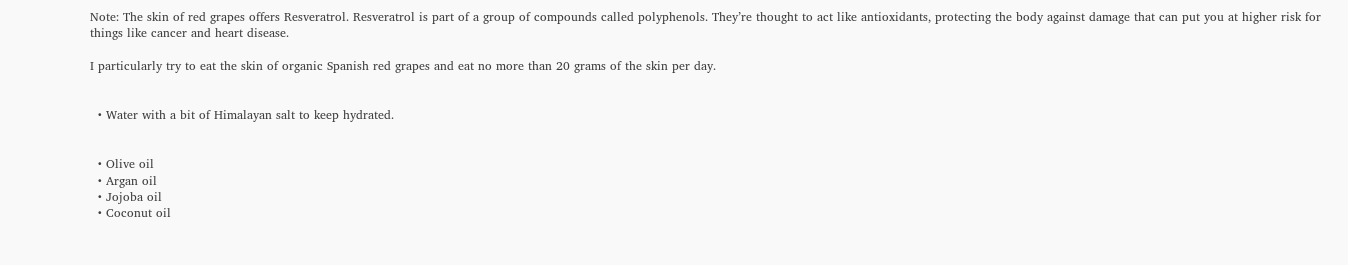Note: The skin of red grapes offers Resveratrol. Resveratrol is part of a group of compounds called polyphenols. They’re thought to act like antioxidants, protecting the body against damage that can put you at higher risk for things like cancer and heart disease.

I particularly try to eat the skin of organic Spanish red grapes and eat no more than 20 grams of the skin per day.


  • Water with a bit of Himalayan salt to keep hydrated.


  • Olive oil
  • Argan oil
  • Jojoba oil
  • Coconut oil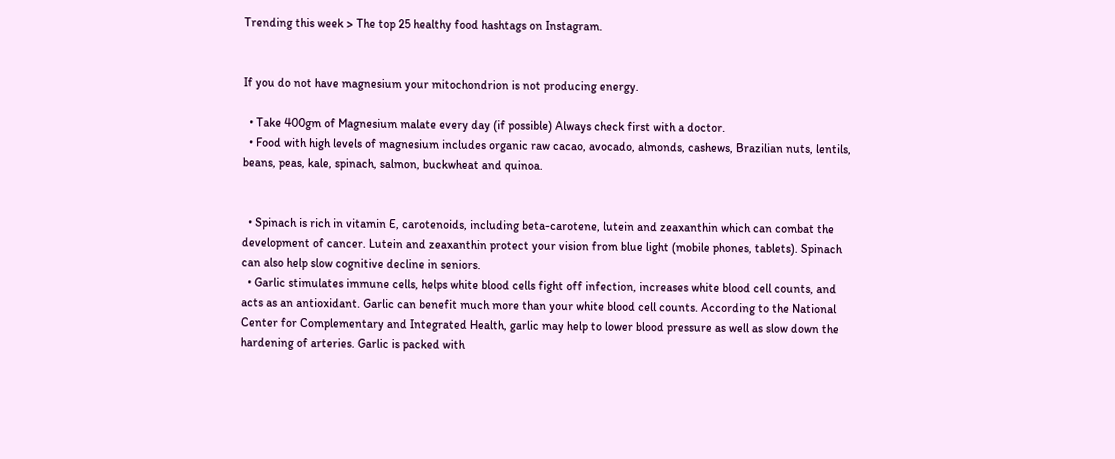Trending this week > The top 25 healthy food hashtags on Instagram.


If you do not have magnesium your mitochondrion is not producing energy.

  • Take 400gm of Magnesium malate every day (if possible) Always check first with a doctor.
  • Food with high levels of magnesium includes organic raw cacao, avocado, almonds, cashews, Brazilian nuts, lentils, beans, peas, kale, spinach, salmon, buckwheat and quinoa.


  • Spinach is rich in vitamin E, carotenoids, including beta-carotene, lutein and zeaxanthin which can combat the development of cancer. Lutein and zeaxanthin protect your vision from blue light (mobile phones, tablets). Spinach can also help slow cognitive decline in seniors.
  • Garlic stimulates immune cells, helps white blood cells fight off infection, increases white blood cell counts, and acts as an antioxidant. Garlic can benefit much more than your white blood cell counts. According to the National Center for Complementary and Integrated Health, garlic may help to lower blood pressure as well as slow down the hardening of arteries. Garlic is packed with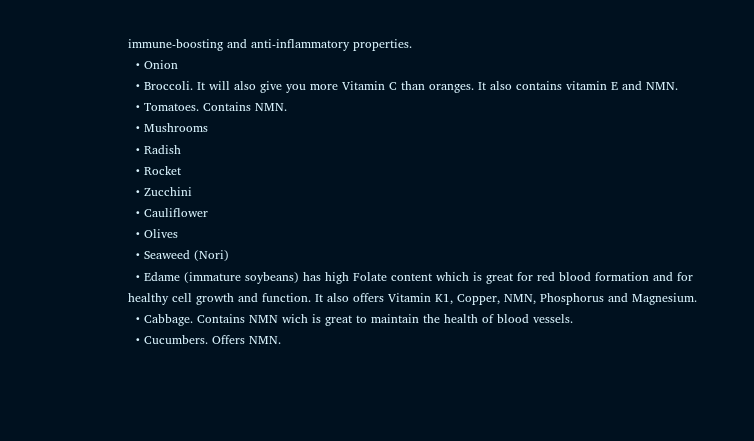immune-boosting and anti-inflammatory properties.
  • Onion
  • Broccoli. It will also give you more Vitamin C than oranges. It also contains vitamin E and NMN.
  • Tomatoes. Contains NMN.
  • Mushrooms
  • Radish
  • Rocket
  • Zucchini
  • Cauliflower
  • Olives
  • Seaweed (Nori)
  • Edame (immature soybeans) has high Folate content which is great for red blood formation and for healthy cell growth and function. It also offers Vitamin K1, Copper, NMN, Phosphorus and Magnesium.
  • Cabbage. Contains NMN wich is great to maintain the health of blood vessels.
  • Cucumbers. Offers NMN.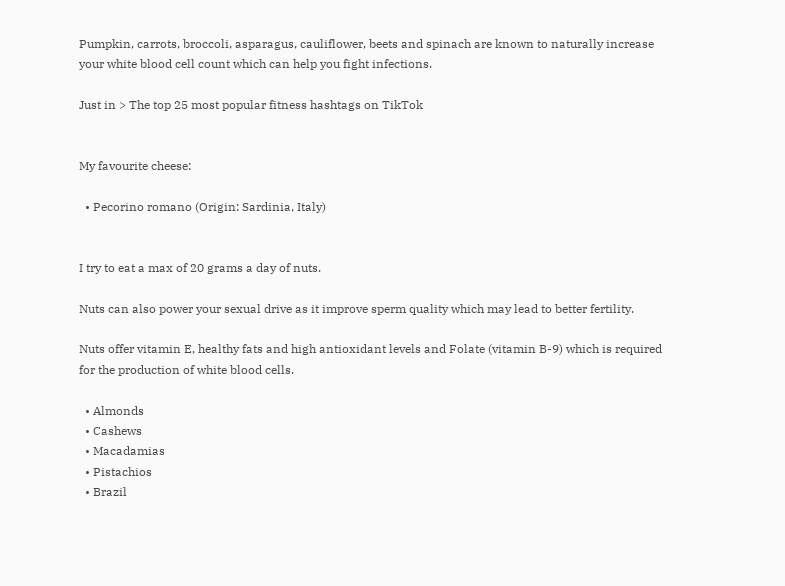Pumpkin, carrots, broccoli, asparagus, cauliflower, beets and spinach are known to naturally increase your white blood cell count which can help you fight infections.

Just in > The top 25 most popular fitness hashtags on TikTok


My favourite cheese:

  • Pecorino romano (Origin: Sardinia, Italy)


I try to eat a max of 20 grams a day of nuts.

Nuts can also power your sexual drive as it improve sperm quality which may lead to better fertility.

Nuts offer vitamin E, healthy fats and high antioxidant levels and Folate (vitamin B-9) which is required for the production of white blood cells.

  • Almonds
  • Cashews
  • Macadamias
  • Pistachios
  • Brazil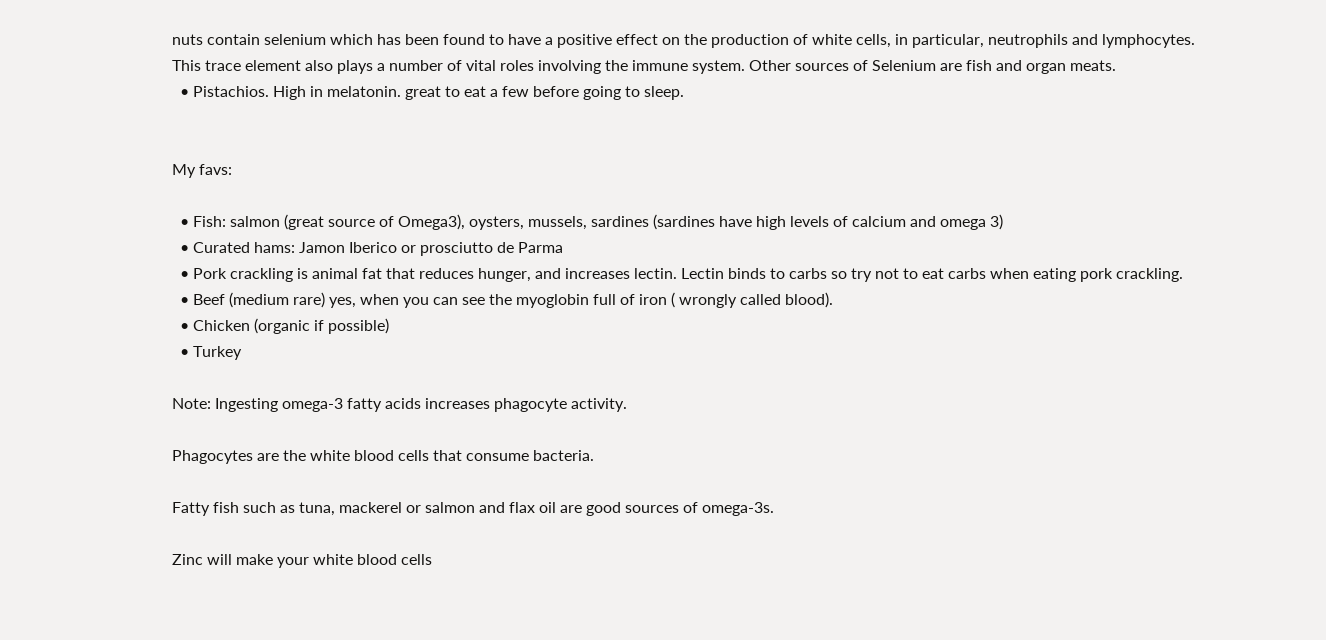nuts contain selenium which has been found to have a positive effect on the production of white cells, in particular, neutrophils and lymphocytes. This trace element also plays a number of vital roles involving the immune system. Other sources of Selenium are fish and organ meats.
  • Pistachios. High in melatonin. great to eat a few before going to sleep.


My favs:

  • Fish: salmon (great source of Omega3), oysters, mussels, sardines (sardines have high levels of calcium and omega 3)
  • Curated hams: Jamon Iberico or prosciutto de Parma
  • Pork crackling is animal fat that reduces hunger, and increases lectin. Lectin binds to carbs so try not to eat carbs when eating pork crackling.
  • Beef (medium rare) yes, when you can see the myoglobin full of iron ( wrongly called blood).
  • Chicken (organic if possible)
  • Turkey

Note: Ingesting omega-3 fatty acids increases phagocyte activity.

Phagocytes are the white blood cells that consume bacteria.

Fatty fish such as tuna, mackerel or salmon and flax oil are good sources of omega-3s.

Zinc will make your white blood cells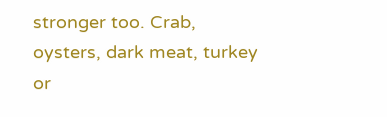stronger too. Crab, oysters, dark meat, turkey or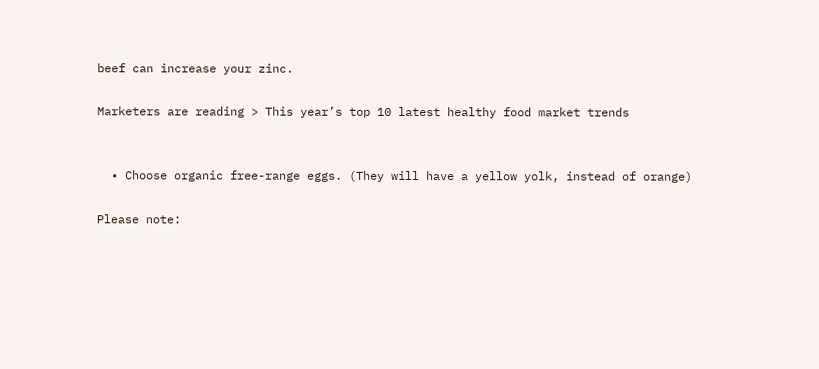beef can increase your zinc.

Marketers are reading > This year’s top 10 latest healthy food market trends


  • Choose organic free-range eggs. (They will have a yellow yolk, instead of orange)

Please note: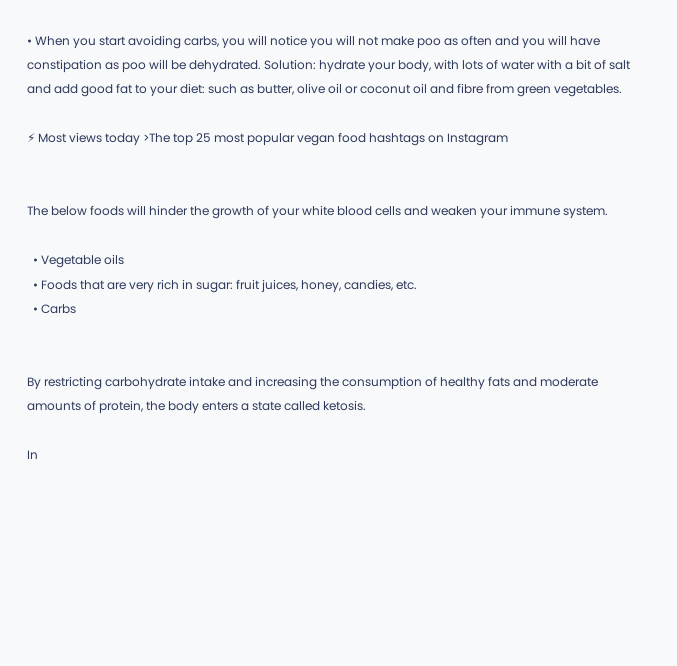• When you start avoiding carbs, you will notice you will not make poo as often and you will have constipation as poo will be dehydrated. Solution: hydrate your body, with lots of water with a bit of salt and add good fat to your diet: such as butter, olive oil or coconut oil and fibre from green vegetables.

⚡ Most views today >The top 25 most popular vegan food hashtags on Instagram


The below foods will hinder the growth of your white blood cells and weaken your immune system.

  • Vegetable oils
  • Foods that are very rich in sugar: fruit juices, honey, candies, etc.
  • Carbs


By restricting carbohydrate intake and increasing the consumption of healthy fats and moderate amounts of protein, the body enters a state called ketosis.

In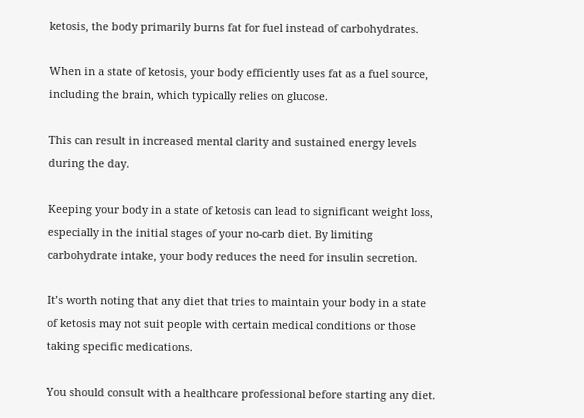ketosis, the body primarily burns fat for fuel instead of carbohydrates.

When in a state of ketosis, your body efficiently uses fat as a fuel source, including the brain, which typically relies on glucose.

This can result in increased mental clarity and sustained energy levels during the day.

Keeping your body in a state of ketosis can lead to significant weight loss, especially in the initial stages of your no-carb diet. By limiting carbohydrate intake, your body reduces the need for insulin secretion.

It’s worth noting that any diet that tries to maintain your body in a state of ketosis may not suit people with certain medical conditions or those taking specific medications.

You should consult with a healthcare professional before starting any diet.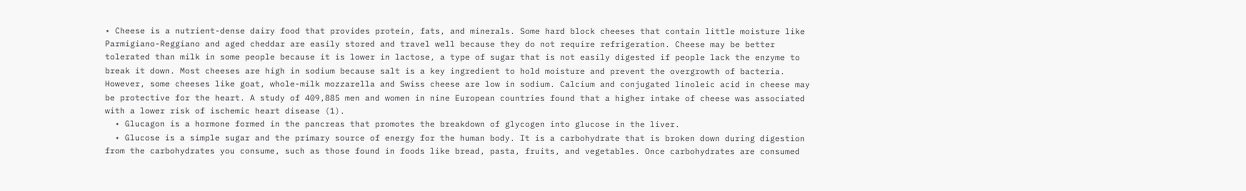• Cheese is a nutrient-dense dairy food that provides protein, fats, and minerals. Some hard block cheeses that contain little moisture like Parmigiano-Reggiano and aged cheddar are easily stored and travel well because they do not require refrigeration. Cheese may be better tolerated than milk in some people because it is lower in lactose, a type of sugar that is not easily digested if people lack the enzyme to break it down. Most cheeses are high in sodium because salt is a key ingredient to hold moisture and prevent the overgrowth of bacteria. However, some cheeses like goat, whole-milk mozzarella and Swiss cheese are low in sodium. Calcium and conjugated linoleic acid in cheese may be protective for the heart. A study of 409,885 men and women in nine European countries found that a higher intake of cheese was associated with a lower risk of ischemic heart disease (1).
  • Glucagon is a hormone formed in the pancreas that promotes the breakdown of glycogen into glucose in the liver.
  • Glucose is a simple sugar and the primary source of energy for the human body. It is a carbohydrate that is broken down during digestion from the carbohydrates you consume, such as those found in foods like bread, pasta, fruits, and vegetables. Once carbohydrates are consumed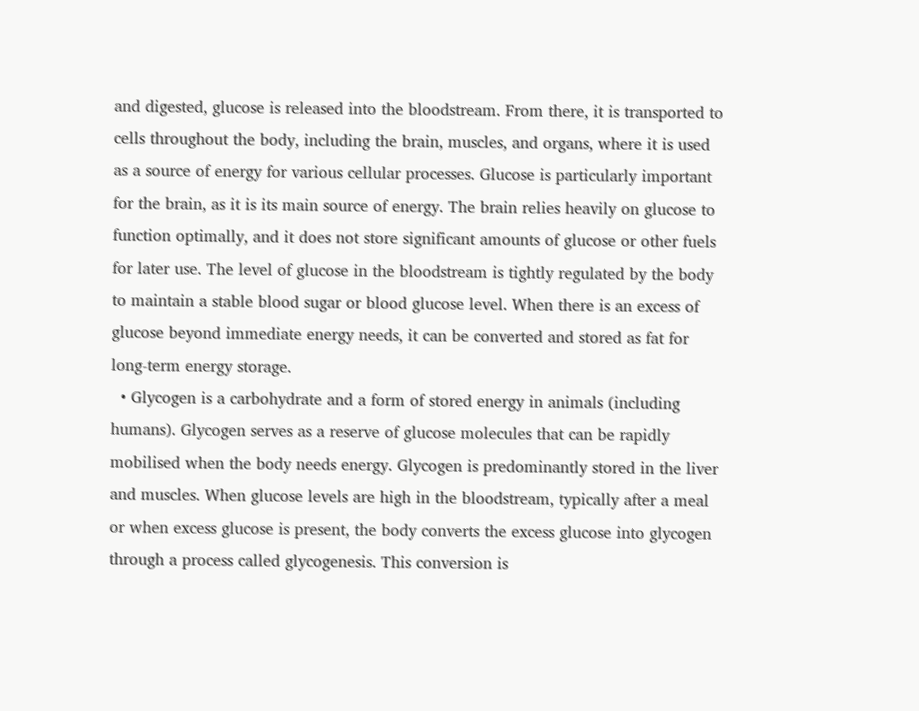and digested, glucose is released into the bloodstream. From there, it is transported to cells throughout the body, including the brain, muscles, and organs, where it is used as a source of energy for various cellular processes. Glucose is particularly important for the brain, as it is its main source of energy. The brain relies heavily on glucose to function optimally, and it does not store significant amounts of glucose or other fuels for later use. The level of glucose in the bloodstream is tightly regulated by the body to maintain a stable blood sugar or blood glucose level. When there is an excess of glucose beyond immediate energy needs, it can be converted and stored as fat for long-term energy storage.
  • Glycogen is a carbohydrate and a form of stored energy in animals (including humans). Glycogen serves as a reserve of glucose molecules that can be rapidly mobilised when the body needs energy. Glycogen is predominantly stored in the liver and muscles. When glucose levels are high in the bloodstream, typically after a meal or when excess glucose is present, the body converts the excess glucose into glycogen through a process called glycogenesis. This conversion is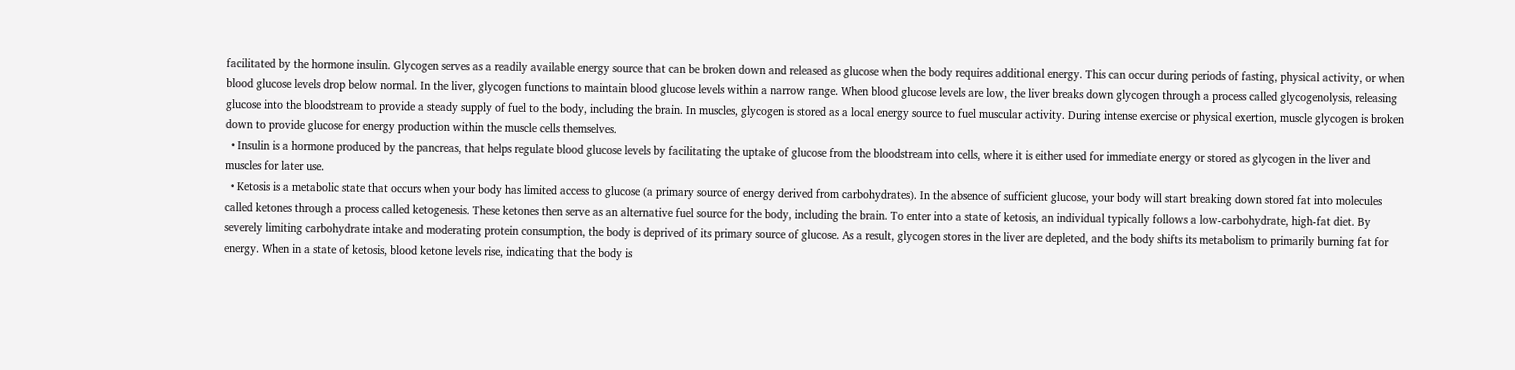facilitated by the hormone insulin. Glycogen serves as a readily available energy source that can be broken down and released as glucose when the body requires additional energy. This can occur during periods of fasting, physical activity, or when blood glucose levels drop below normal. In the liver, glycogen functions to maintain blood glucose levels within a narrow range. When blood glucose levels are low, the liver breaks down glycogen through a process called glycogenolysis, releasing glucose into the bloodstream to provide a steady supply of fuel to the body, including the brain. In muscles, glycogen is stored as a local energy source to fuel muscular activity. During intense exercise or physical exertion, muscle glycogen is broken down to provide glucose for energy production within the muscle cells themselves.
  • Insulin is a hormone produced by the pancreas, that helps regulate blood glucose levels by facilitating the uptake of glucose from the bloodstream into cells, where it is either used for immediate energy or stored as glycogen in the liver and muscles for later use.
  • Ketosis is a metabolic state that occurs when your body has limited access to glucose (a primary source of energy derived from carbohydrates). In the absence of sufficient glucose, your body will start breaking down stored fat into molecules called ketones through a process called ketogenesis. These ketones then serve as an alternative fuel source for the body, including the brain. To enter into a state of ketosis, an individual typically follows a low-carbohydrate, high-fat diet. By severely limiting carbohydrate intake and moderating protein consumption, the body is deprived of its primary source of glucose. As a result, glycogen stores in the liver are depleted, and the body shifts its metabolism to primarily burning fat for energy. When in a state of ketosis, blood ketone levels rise, indicating that the body is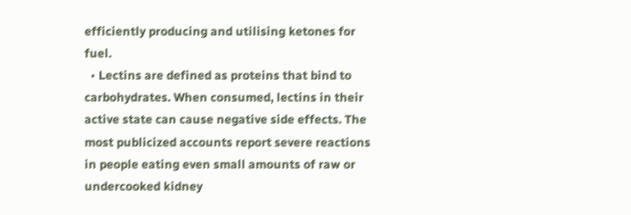efficiently producing and utilising ketones for fuel.
  • Lectins are defined as proteins that bind to carbohydrates. When consumed, lectins in their active state can cause negative side effects. The most publicized accounts report severe reactions in people eating even small amounts of raw or undercooked kidney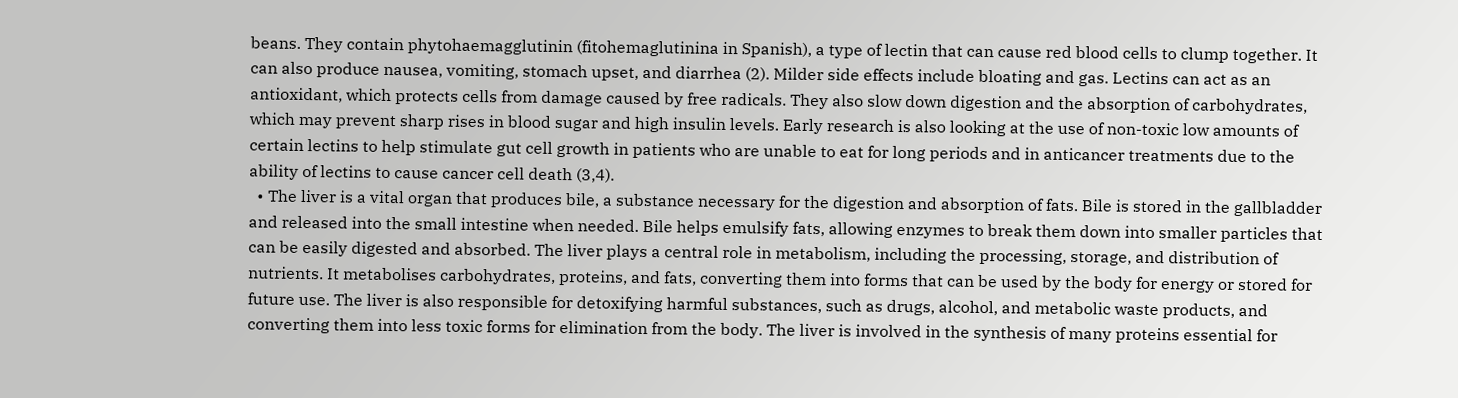beans. They contain phytohaemagglutinin (fitohemaglutinina in Spanish), a type of lectin that can cause red blood cells to clump together. It can also produce nausea, vomiting, stomach upset, and diarrhea (2). Milder side effects include bloating and gas. Lectins can act as an antioxidant, which protects cells from damage caused by free radicals. They also slow down digestion and the absorption of carbohydrates, which may prevent sharp rises in blood sugar and high insulin levels. Early research is also looking at the use of non-toxic low amounts of certain lectins to help stimulate gut cell growth in patients who are unable to eat for long periods and in anticancer treatments due to the ability of lectins to cause cancer cell death (3,4).
  • The liver is a vital organ that produces bile, a substance necessary for the digestion and absorption of fats. Bile is stored in the gallbladder and released into the small intestine when needed. Bile helps emulsify fats, allowing enzymes to break them down into smaller particles that can be easily digested and absorbed. The liver plays a central role in metabolism, including the processing, storage, and distribution of nutrients. It metabolises carbohydrates, proteins, and fats, converting them into forms that can be used by the body for energy or stored for future use. The liver is also responsible for detoxifying harmful substances, such as drugs, alcohol, and metabolic waste products, and converting them into less toxic forms for elimination from the body. The liver is involved in the synthesis of many proteins essential for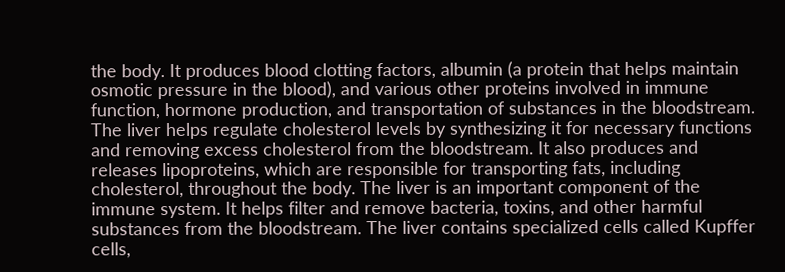the body. It produces blood clotting factors, albumin (a protein that helps maintain osmotic pressure in the blood), and various other proteins involved in immune function, hormone production, and transportation of substances in the bloodstream. The liver helps regulate cholesterol levels by synthesizing it for necessary functions and removing excess cholesterol from the bloodstream. It also produces and releases lipoproteins, which are responsible for transporting fats, including cholesterol, throughout the body. The liver is an important component of the immune system. It helps filter and remove bacteria, toxins, and other harmful substances from the bloodstream. The liver contains specialized cells called Kupffer cells,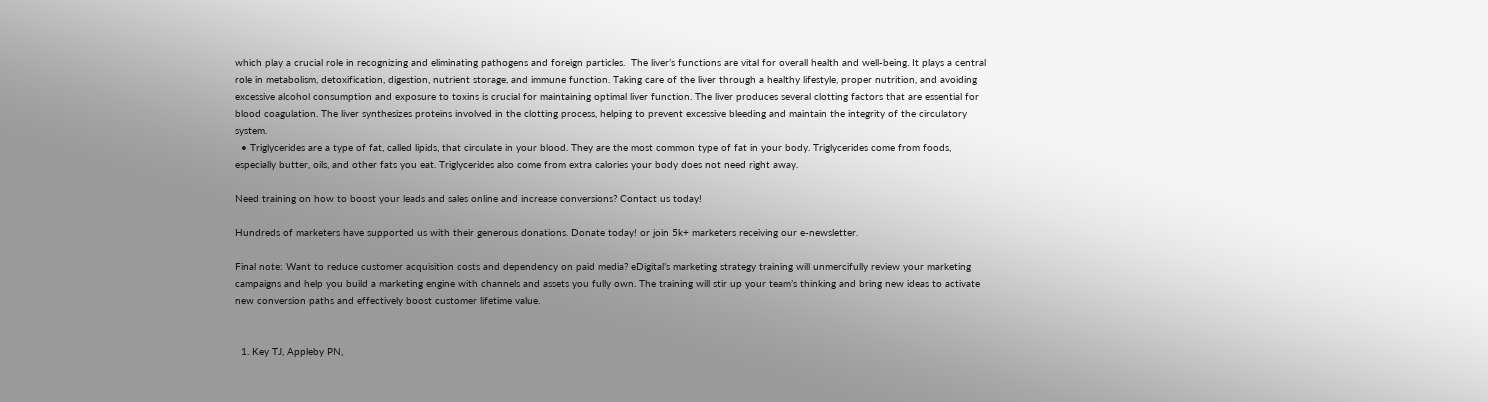which play a crucial role in recognizing and eliminating pathogens and foreign particles.  The liver’s functions are vital for overall health and well-being. It plays a central role in metabolism, detoxification, digestion, nutrient storage, and immune function. Taking care of the liver through a healthy lifestyle, proper nutrition, and avoiding excessive alcohol consumption and exposure to toxins is crucial for maintaining optimal liver function. The liver produces several clotting factors that are essential for blood coagulation. The liver synthesizes proteins involved in the clotting process, helping to prevent excessive bleeding and maintain the integrity of the circulatory system.
  • Triglycerides are a type of fat, called lipids, that circulate in your blood. They are the most common type of fat in your body. Triglycerides come from foods, especially butter, oils, and other fats you eat. Triglycerides also come from extra calories your body does not need right away.

Need training on how to boost your leads and sales online and increase conversions? Contact us today!

Hundreds of marketers have supported us with their generous donations. Donate today! or join 5k+ marketers receiving our e-newsletter.

Final note: Want to reduce customer acquisition costs and dependency on paid media? eDigital’s marketing strategy training will unmercifully review your marketing campaigns and help you build a marketing engine with channels and assets you fully own. The training will stir up your team’s thinking and bring new ideas to activate new conversion paths and effectively boost customer lifetime value.


  1. Key TJ, Appleby PN,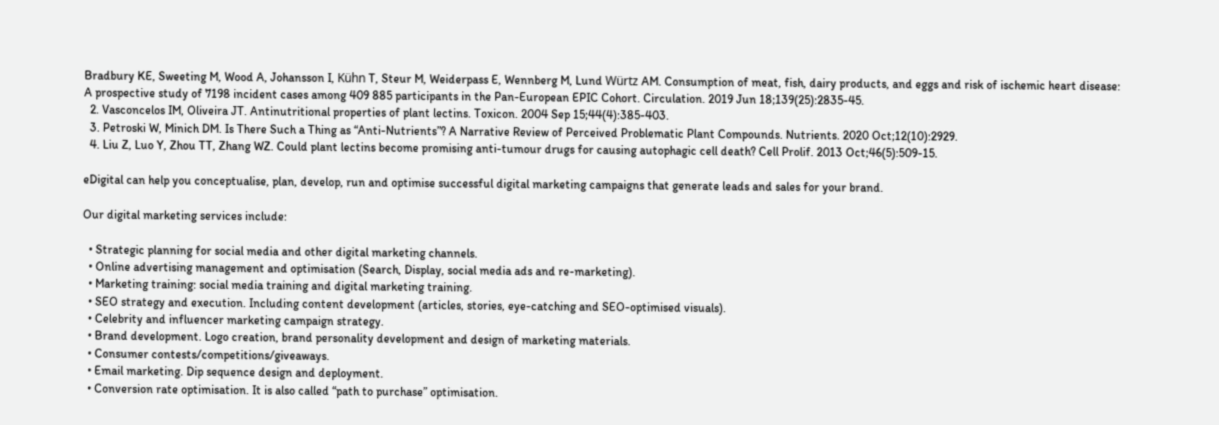Bradbury KE, Sweeting M, Wood A, Johansson I, Kühn T, Steur M, Weiderpass E, Wennberg M, Lund Würtz AM. Consumption of meat, fish, dairy products, and eggs and risk of ischemic heart disease: A prospective study of 7198 incident cases among 409 885 participants in the Pan-European EPIC Cohort. Circulation. 2019 Jun 18;139(25):2835-45.
  2. Vasconcelos IM, Oliveira JT. Antinutritional properties of plant lectins. Toxicon. 2004 Sep 15;44(4):385-403.
  3. Petroski W, Minich DM. Is There Such a Thing as “Anti-Nutrients”? A Narrative Review of Perceived Problematic Plant Compounds. Nutrients. 2020 Oct;12(10):2929.
  4. Liu Z, Luo Y, Zhou TT, Zhang WZ. Could plant lectins become promising anti-tumour drugs for causing autophagic cell death? Cell Prolif. 2013 Oct;46(5):509-15.

eDigital can help you conceptualise, plan, develop, run and optimise successful digital marketing campaigns that generate leads and sales for your brand.

Our digital marketing services include:

  • Strategic planning for social media and other digital marketing channels.
  • Online advertising management and optimisation (Search, Display, social media ads and re-marketing).
  • Marketing training: social media training and digital marketing training.
  • SEO strategy and execution. Including content development (articles, stories, eye-catching and SEO-optimised visuals).
  • Celebrity and influencer marketing campaign strategy.
  • Brand development. Logo creation, brand personality development and design of marketing materials.
  • Consumer contests/competitions/giveaways.
  • Email marketing. Dip sequence design and deployment.
  • Conversion rate optimisation. It is also called “path to purchase” optimisation.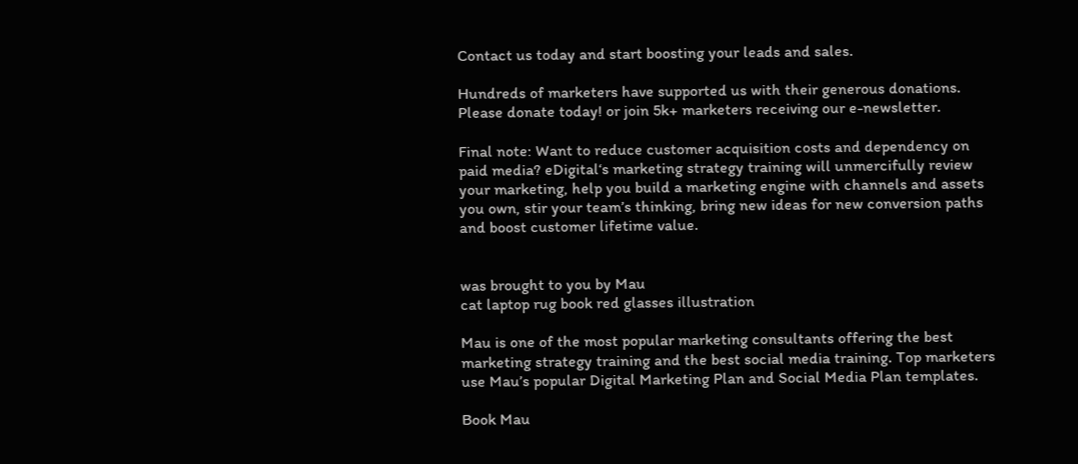Contact us today and start boosting your leads and sales.

Hundreds of marketers have supported us with their generous donations. Please donate today! or join 5k+ marketers receiving our e-newsletter.

Final note: Want to reduce customer acquisition costs and dependency on paid media? eDigital‘s marketing strategy training will unmercifully review your marketing, help you build a marketing engine with channels and assets you own, stir your team’s thinking, bring new ideas for new conversion paths and boost customer lifetime value.


was brought to you by Mau
cat laptop rug book red glasses illustration

Mau is one of the most popular marketing consultants offering the best marketing strategy training and the best social media training. Top marketers use Mau’s popular Digital Marketing Plan and Social Media Plan templates.

Book Mau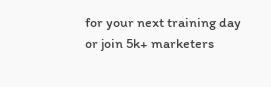for your next training day or join 5k+ marketers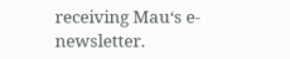receiving Mau‘s e-newsletter.